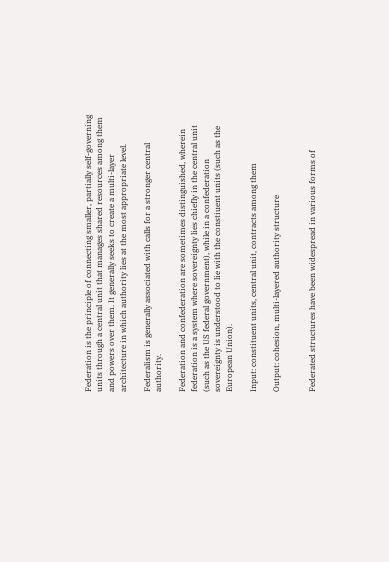Federation is the principle of connecting smaller, partially self-governing units through a central unit that manages shared resources among them and powers over them. It generally seeks to create a multi-layer architecture in which authority lies at the most appropriate level.

Federalism is generally associated with calls for a stronger central authority.

Federation and confederation are sometimes distinguished, wherein federation is a system where sovereignty lies chiefly in the central unit (such as the US federal government), while in a confederation sovereignty is understood to lie with the constiuent units (such as the European Union).

Input: constituent units, central unit, contracts among them

Output: cohesion, multi-layered authority structure


Federated structures have been widespread in various forms of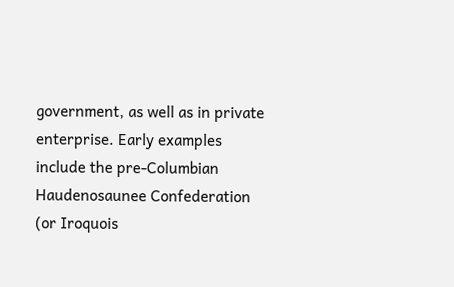government, as well as in private enterprise. Early examples include the pre-Columbian Haudenosaunee Confederation (or Iroquois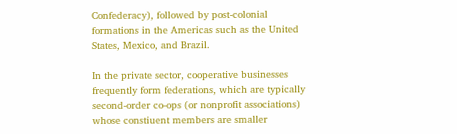Confederacy), followed by post-colonial formations in the Americas such as the United States, Mexico, and Brazil.

In the private sector, cooperative businesses frequently form federations, which are typically second-order co-ops (or nonprofit associations) whose constiuent members are smaller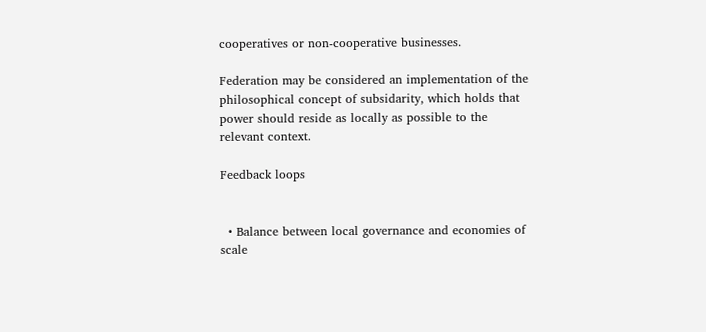cooperatives or non-cooperative businesses.

Federation may be considered an implementation of the philosophical concept of subsidarity, which holds that power should reside as locally as possible to the relevant context.

Feedback loops


  • Balance between local governance and economies of scale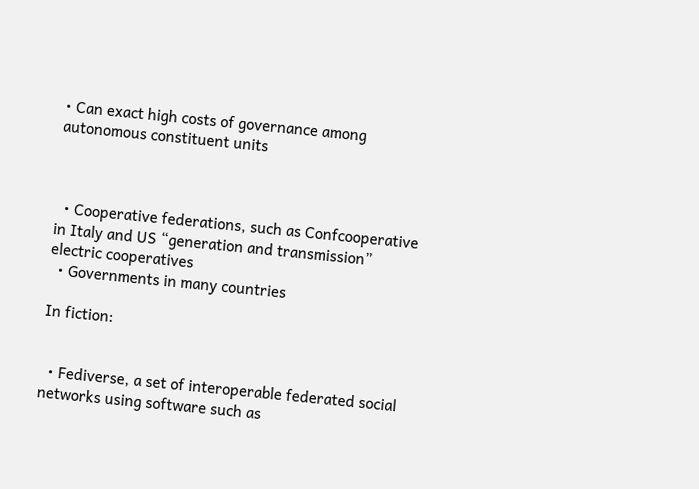• Can exact high costs of governance among autonomous constituent units



  • Cooperative federations, such as Confcooperative in Italy and US “generation and transmission” electric cooperatives
  • Governments in many countries

In fiction:


  • Fediverse, a set of interoperable federated social networks using software such as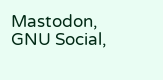Mastodon, GNU Social,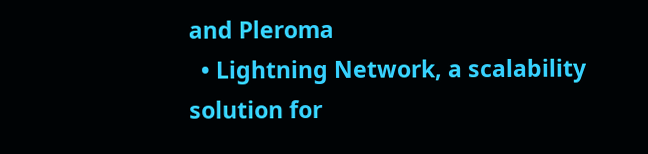and Pleroma
  • Lightning Network, a scalability solution for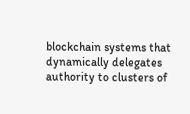blockchain systems that dynamically delegates authority to clusters of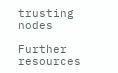trusting nodes

Further resources